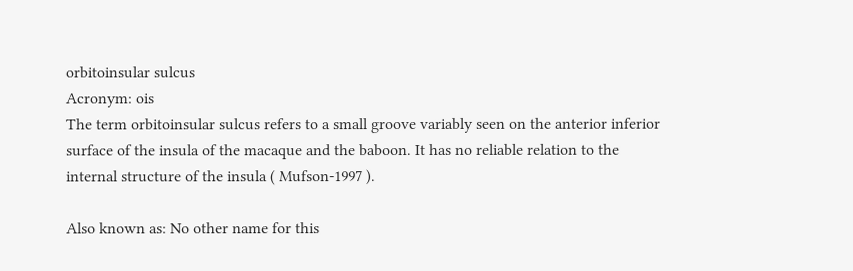orbitoinsular sulcus
Acronym: ois
The term orbitoinsular sulcus refers to a small groove variably seen on the anterior inferior surface of the insula of the macaque and the baboon. It has no reliable relation to the internal structure of the insula ( Mufson-1997 ).

Also known as: No other name for this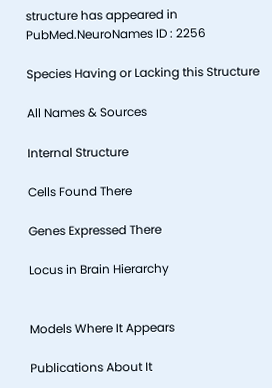structure has appeared in PubMed.NeuroNames ID : 2256

Species Having or Lacking this Structure

All Names & Sources

Internal Structure

Cells Found There

Genes Expressed There

Locus in Brain Hierarchy


Models Where It Appears

Publications About It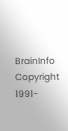BrainInfo                           Copyright 1991-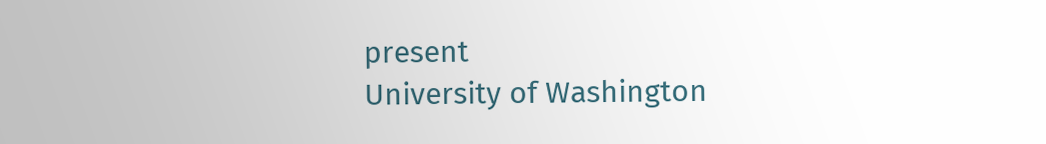present                          University of Washington